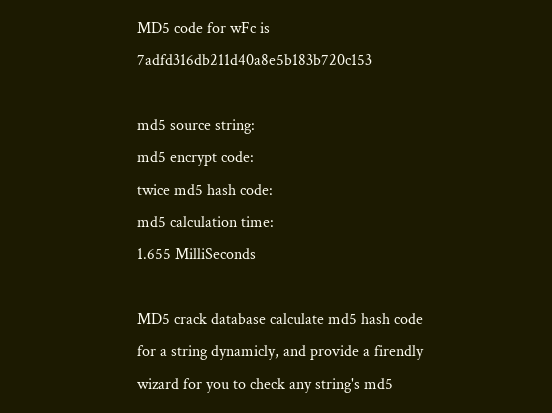MD5 code for wFc is 7adfd316db211d40a8e5b183b720c153

md5 source string:
md5 encrypt code:
twice md5 hash code:
md5 calculation time:
1.655 MilliSeconds

MD5 crack database calculate md5 hash code for a string dynamicly, and provide a firendly wizard for you to check any string's md5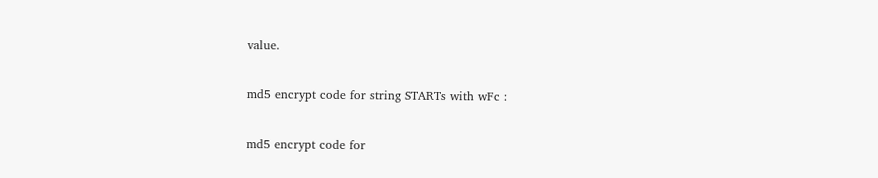value.

md5 encrypt code for string STARTs with wFc :

md5 encrypt code for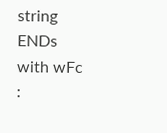string ENDs with wFc :